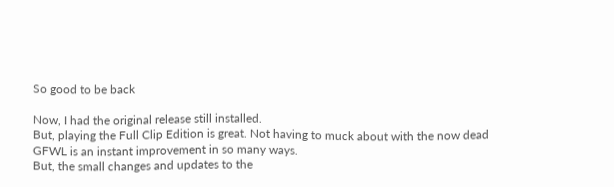So good to be back

Now, I had the original release still installed.
But, playing the Full Clip Edition is great. Not having to muck about with the now dead GFWL is an instant improvement in so many ways.
But, the small changes and updates to the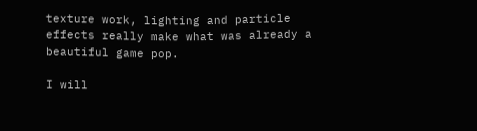texture work, lighting and particle effects really make what was already a beautiful game pop.

I will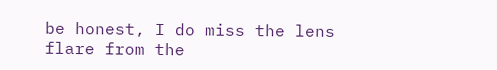be honest, I do miss the lens flare from the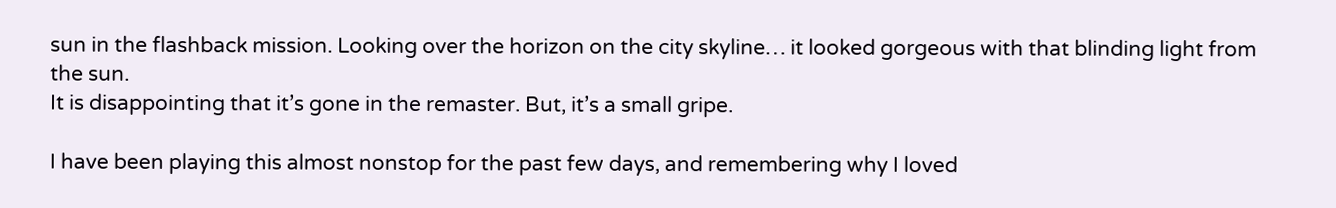sun in the flashback mission. Looking over the horizon on the city skyline… it looked gorgeous with that blinding light from the sun.
It is disappointing that it’s gone in the remaster. But, it’s a small gripe.

I have been playing this almost nonstop for the past few days, and remembering why I loved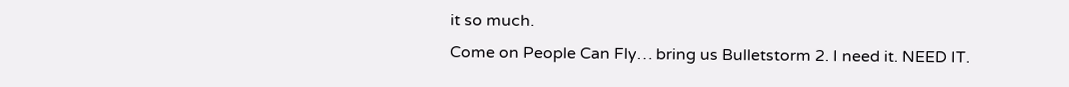it so much.
Come on People Can Fly… bring us Bulletstorm 2. I need it. NEED IT.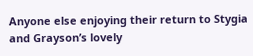Anyone else enjoying their return to Stygia and Grayson’s lovely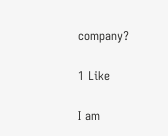company?

1 Like

I am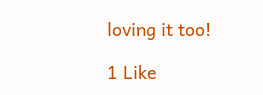loving it too!

1 Like